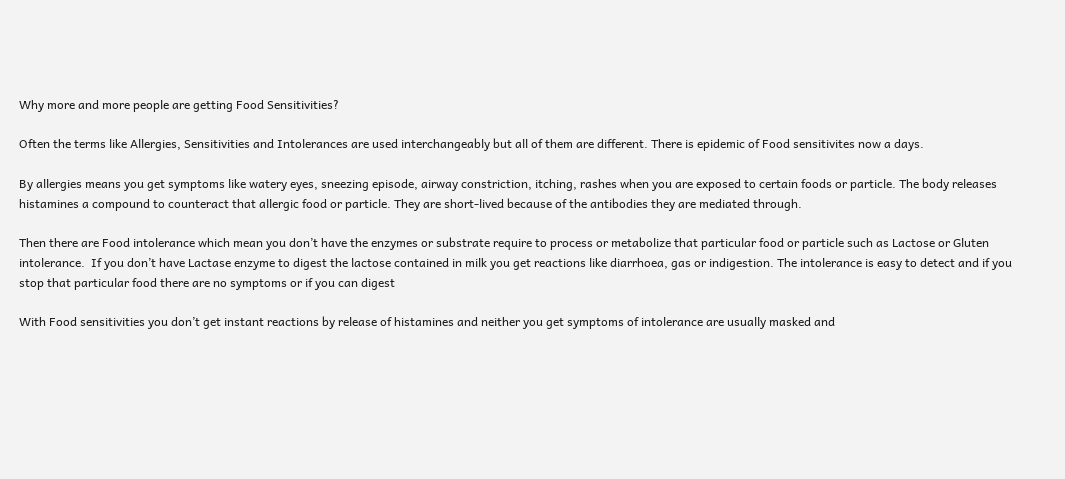Why more and more people are getting Food Sensitivities?

Often the terms like Allergies, Sensitivities and Intolerances are used interchangeably but all of them are different. There is epidemic of Food sensitivites now a days.

By allergies means you get symptoms like watery eyes, sneezing episode, airway constriction, itching, rashes when you are exposed to certain foods or particle. The body releases histamines a compound to counteract that allergic food or particle. They are short-lived because of the antibodies they are mediated through.

Then there are Food intolerance which mean you don’t have the enzymes or substrate require to process or metabolize that particular food or particle such as Lactose or Gluten intolerance.  If you don’t have Lactase enzyme to digest the lactose contained in milk you get reactions like diarrhoea, gas or indigestion. The intolerance is easy to detect and if you stop that particular food there are no symptoms or if you can digest

With Food sensitivities you don’t get instant reactions by release of histamines and neither you get symptoms of intolerance are usually masked and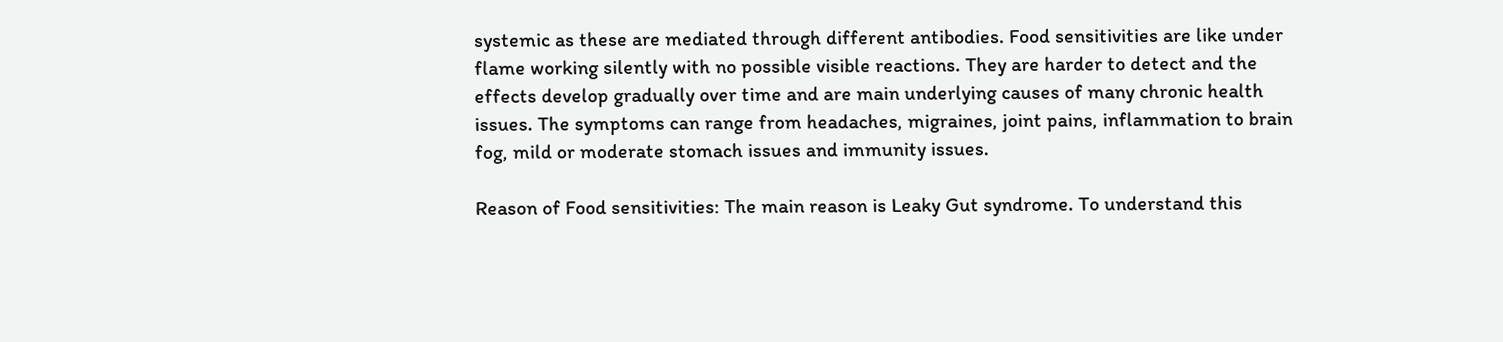systemic as these are mediated through different antibodies. Food sensitivities are like under flame working silently with no possible visible reactions. They are harder to detect and the effects develop gradually over time and are main underlying causes of many chronic health issues. The symptoms can range from headaches, migraines, joint pains, inflammation to brain fog, mild or moderate stomach issues and immunity issues.

Reason of Food sensitivities: The main reason is Leaky Gut syndrome. To understand this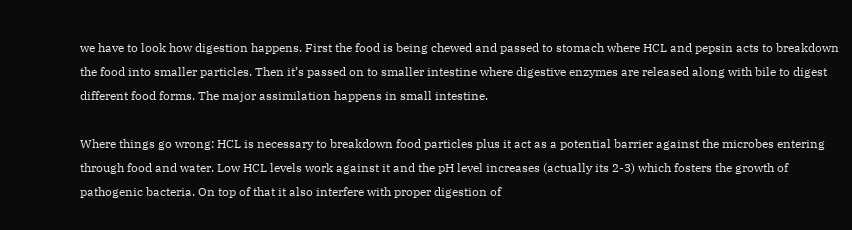we have to look how digestion happens. First the food is being chewed and passed to stomach where HCL and pepsin acts to breakdown the food into smaller particles. Then it’s passed on to smaller intestine where digestive enzymes are released along with bile to digest different food forms. The major assimilation happens in small intestine.

Where things go wrong: HCL is necessary to breakdown food particles plus it act as a potential barrier against the microbes entering through food and water. Low HCL levels work against it and the pH level increases (actually its 2-3) which fosters the growth of pathogenic bacteria. On top of that it also interfere with proper digestion of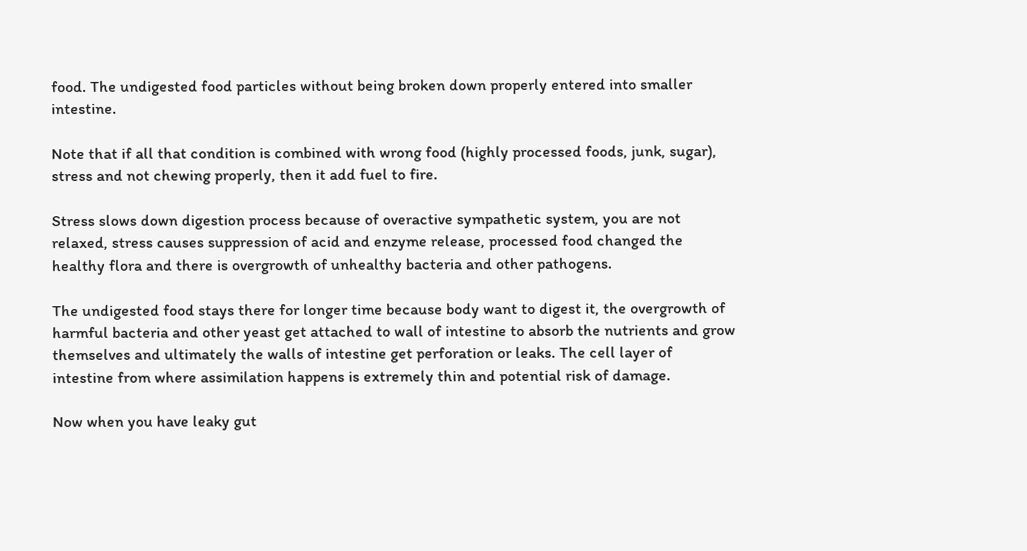food. The undigested food particles without being broken down properly entered into smaller intestine.

Note that if all that condition is combined with wrong food (highly processed foods, junk, sugar), stress and not chewing properly, then it add fuel to fire.

Stress slows down digestion process because of overactive sympathetic system, you are not relaxed, stress causes suppression of acid and enzyme release, processed food changed the healthy flora and there is overgrowth of unhealthy bacteria and other pathogens.

The undigested food stays there for longer time because body want to digest it, the overgrowth of harmful bacteria and other yeast get attached to wall of intestine to absorb the nutrients and grow themselves and ultimately the walls of intestine get perforation or leaks. The cell layer of intestine from where assimilation happens is extremely thin and potential risk of damage.

Now when you have leaky gut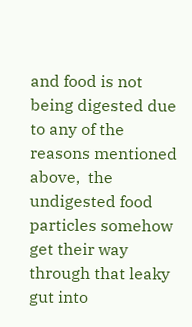and food is not being digested due to any of the reasons mentioned  above,  the undigested food particles somehow get their way through that leaky gut into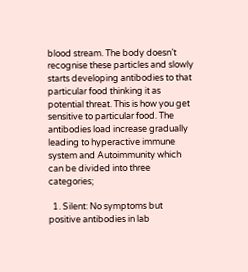blood stream. The body doesn’t recognise these particles and slowly starts developing antibodies to that particular food thinking it as potential threat. This is how you get sensitive to particular food. The antibodies load increase gradually leading to hyperactive immune system and Autoimmunity which can be divided into three categories;

  1. Silent: No symptoms but positive antibodies in lab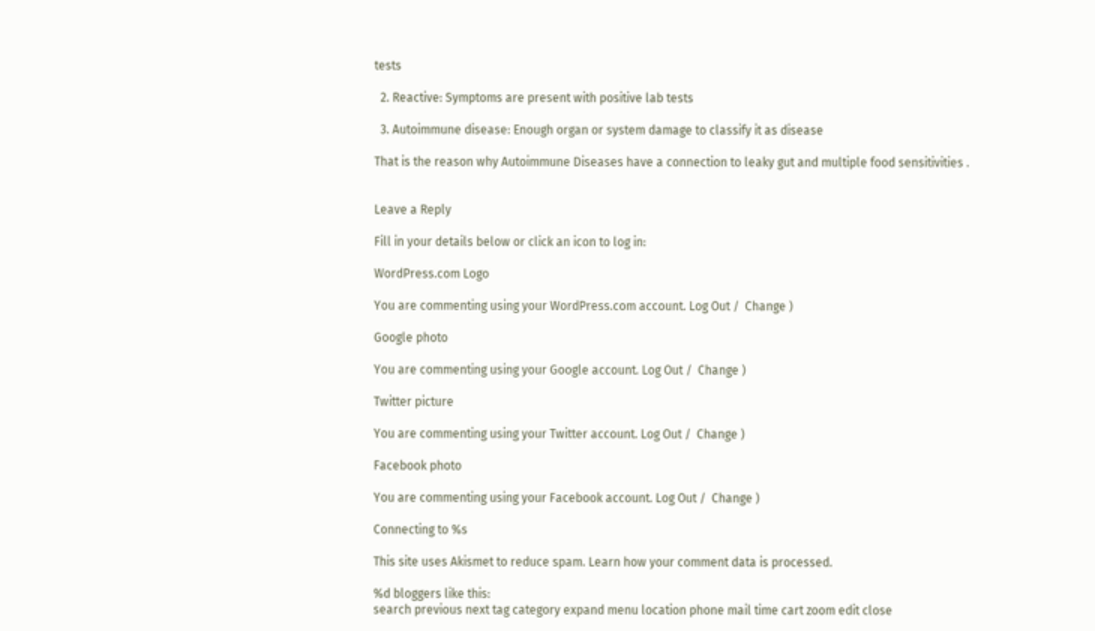tests

  2. Reactive: Symptoms are present with positive lab tests

  3. Autoimmune disease: Enough organ or system damage to classify it as disease

That is the reason why Autoimmune Diseases have a connection to leaky gut and multiple food sensitivities .


Leave a Reply

Fill in your details below or click an icon to log in:

WordPress.com Logo

You are commenting using your WordPress.com account. Log Out /  Change )

Google photo

You are commenting using your Google account. Log Out /  Change )

Twitter picture

You are commenting using your Twitter account. Log Out /  Change )

Facebook photo

You are commenting using your Facebook account. Log Out /  Change )

Connecting to %s

This site uses Akismet to reduce spam. Learn how your comment data is processed.

%d bloggers like this:
search previous next tag category expand menu location phone mail time cart zoom edit close